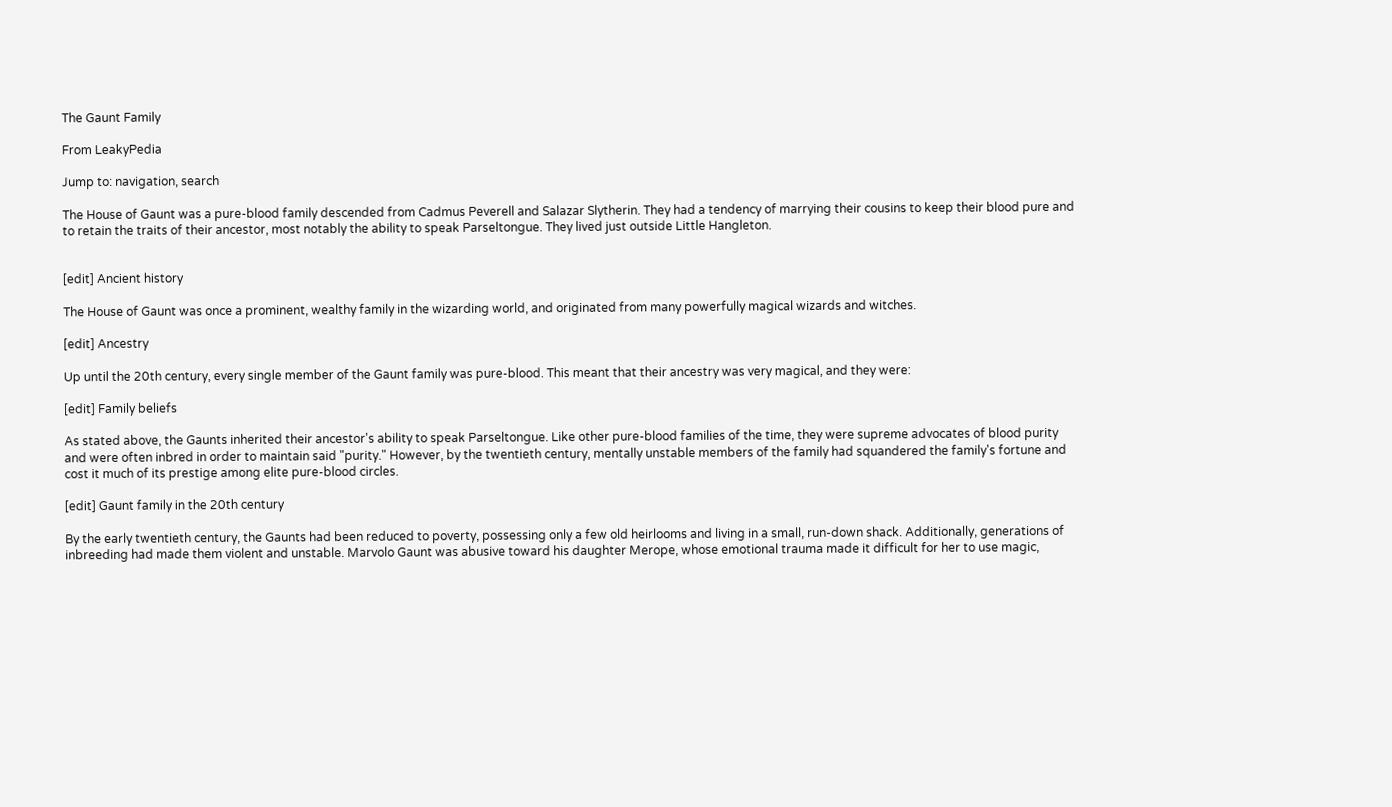The Gaunt Family

From LeakyPedia

Jump to: navigation, search

The House of Gaunt was a pure-blood family descended from Cadmus Peverell and Salazar Slytherin. They had a tendency of marrying their cousins to keep their blood pure and to retain the traits of their ancestor, most notably the ability to speak Parseltongue. They lived just outside Little Hangleton.


[edit] Ancient history

The House of Gaunt was once a prominent, wealthy family in the wizarding world, and originated from many powerfully magical wizards and witches.

[edit] Ancestry

Up until the 20th century, every single member of the Gaunt family was pure-blood. This meant that their ancestry was very magical, and they were:

[edit] Family beliefs

As stated above, the Gaunts inherited their ancestor's ability to speak Parseltongue. Like other pure-blood families of the time, they were supreme advocates of blood purity and were often inbred in order to maintain said "purity." However, by the twentieth century, mentally unstable members of the family had squandered the family's fortune and cost it much of its prestige among elite pure-blood circles.

[edit] Gaunt family in the 20th century

By the early twentieth century, the Gaunts had been reduced to poverty, possessing only a few old heirlooms and living in a small, run-down shack. Additionally, generations of inbreeding had made them violent and unstable. Marvolo Gaunt was abusive toward his daughter Merope, whose emotional trauma made it difficult for her to use magic,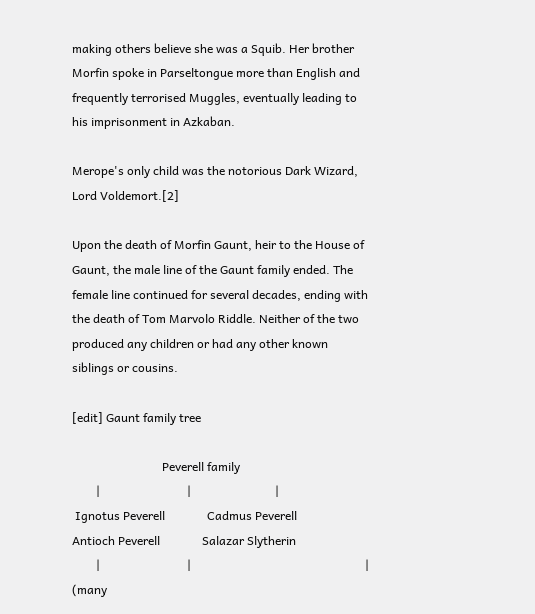making others believe she was a Squib. Her brother Morfin spoke in Parseltongue more than English and frequently terrorised Muggles, eventually leading to his imprisonment in Azkaban.

Merope's only child was the notorious Dark Wizard, Lord Voldemort.[2]

Upon the death of Morfin Gaunt, heir to the House of Gaunt, the male line of the Gaunt family ended. The female line continued for several decades, ending with the death of Tom Marvolo Riddle. Neither of the two produced any children or had any other known siblings or cousins.

[edit] Gaunt family tree

                              Peverell family
        |                             |                            |
 Ignotus Peverell              Cadmus Peverell             Antioch Peverell              Salazar Slytherin
        |                             |                                                          |
(many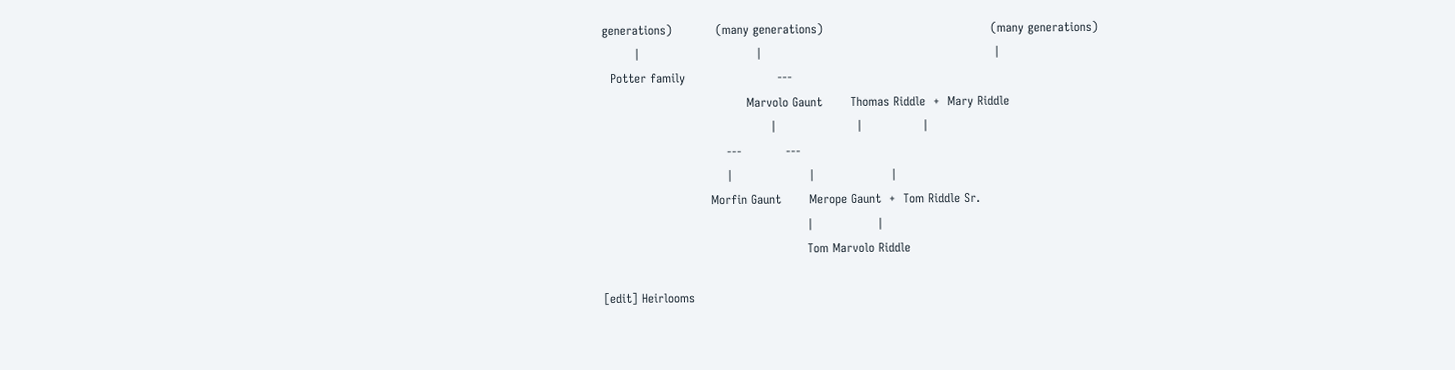generations)           (many generations)                                          (many generations)
        |                             |                                                          |
  Potter family                       ---
                                    Marvolo Gaunt       Thomas Riddle  +  Mary Riddle
                                          |                    |               |
                               ---           ---
                               |                   |                   |
                           Morfin Gaunt       Merope Gaunt  +  Tom Riddle Sr.
                                                   |                |
                                                   Tom Marvolo Riddle

[edit] Heirlooms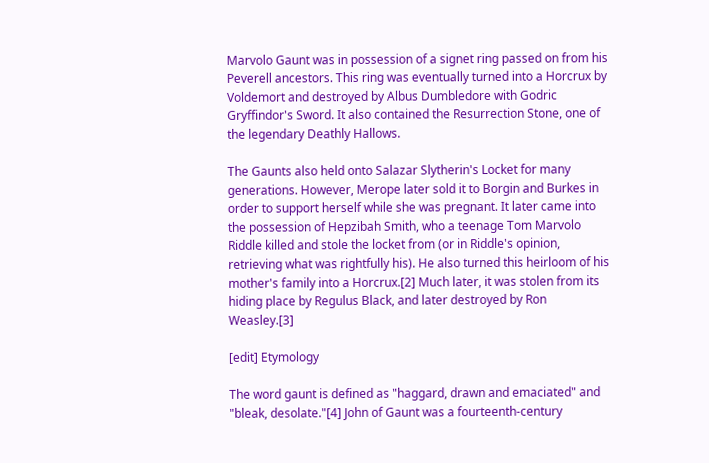Marvolo Gaunt was in possession of a signet ring passed on from his Peverell ancestors. This ring was eventually turned into a Horcrux by Voldemort and destroyed by Albus Dumbledore with Godric Gryffindor's Sword. It also contained the Resurrection Stone, one of the legendary Deathly Hallows.

The Gaunts also held onto Salazar Slytherin's Locket for many generations. However, Merope later sold it to Borgin and Burkes in order to support herself while she was pregnant. It later came into the possession of Hepzibah Smith, who a teenage Tom Marvolo Riddle killed and stole the locket from (or in Riddle's opinion, retrieving what was rightfully his). He also turned this heirloom of his mother's family into a Horcrux.[2] Much later, it was stolen from its hiding place by Regulus Black, and later destroyed by Ron Weasley.[3]

[edit] Etymology

The word gaunt is defined as "haggard, drawn and emaciated" and "bleak, desolate."[4] John of Gaunt was a fourteenth-century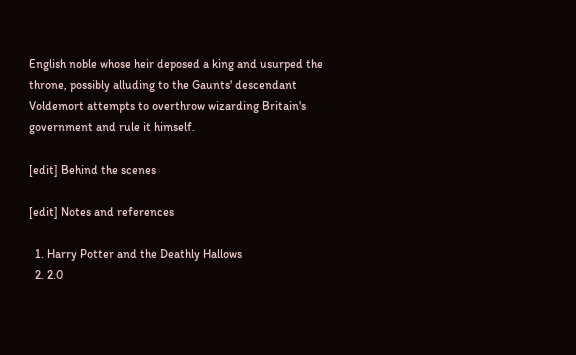English noble whose heir deposed a king and usurped the throne, possibly alluding to the Gaunts' descendant Voldemort attempts to overthrow wizarding Britain's government and rule it himself.

[edit] Behind the scenes

[edit] Notes and references

  1. Harry Potter and the Deathly Hallows
  2. 2.0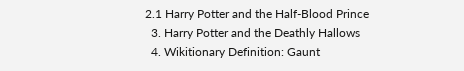2.1 Harry Potter and the Half-Blood Prince
  3. Harry Potter and the Deathly Hallows
  4. Wikitionary Definition: Gaunt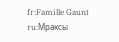fr:Famille Gaunt ru:Мраксы